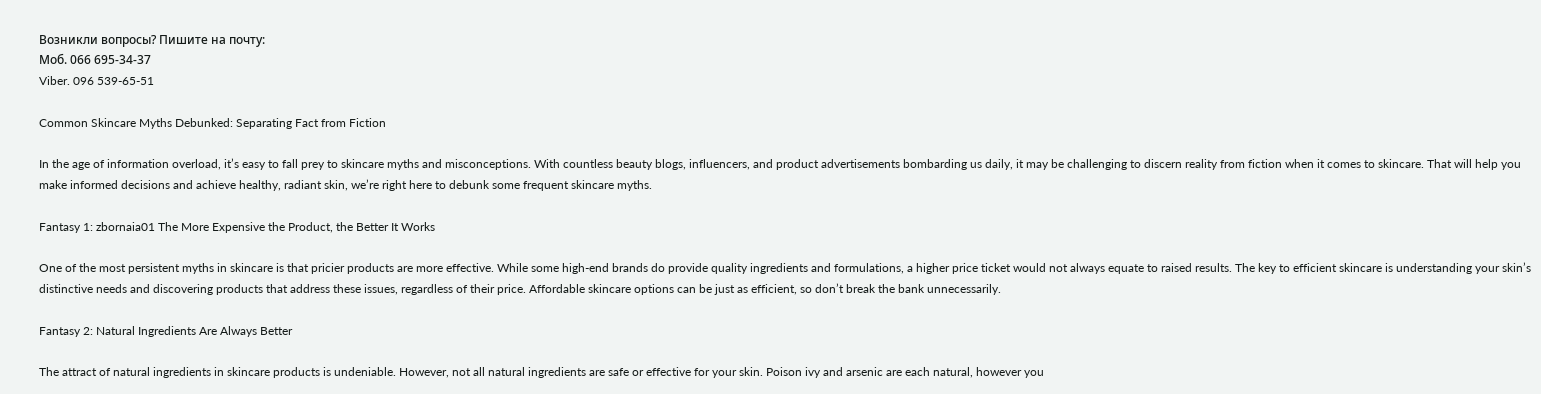Возникли вопросы? Пишите на почту:
Моб. 066 695-34-37
Viber. 096 539-65-51

Common Skincare Myths Debunked: Separating Fact from Fiction

In the age of information overload, it’s easy to fall prey to skincare myths and misconceptions. With countless beauty blogs, influencers, and product advertisements bombarding us daily, it may be challenging to discern reality from fiction when it comes to skincare. That will help you make informed decisions and achieve healthy, radiant skin, we’re right here to debunk some frequent skincare myths.

Fantasy 1: zbornaia01 The More Expensive the Product, the Better It Works

One of the most persistent myths in skincare is that pricier products are more effective. While some high-end brands do provide quality ingredients and formulations, a higher price ticket would not always equate to raised results. The key to efficient skincare is understanding your skin’s distinctive needs and discovering products that address these issues, regardless of their price. Affordable skincare options can be just as efficient, so don’t break the bank unnecessarily.

Fantasy 2: Natural Ingredients Are Always Better

The attract of natural ingredients in skincare products is undeniable. However, not all natural ingredients are safe or effective for your skin. Poison ivy and arsenic are each natural, however you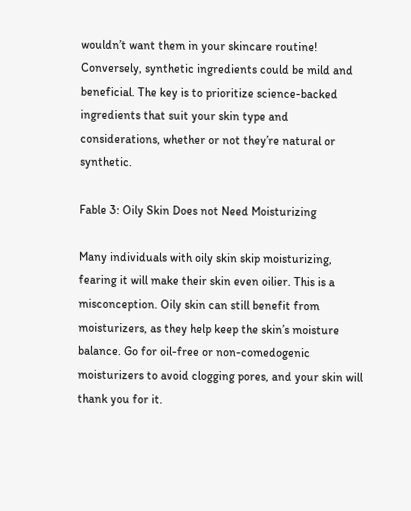wouldn’t want them in your skincare routine! Conversely, synthetic ingredients could be mild and beneficial. The key is to prioritize science-backed ingredients that suit your skin type and considerations, whether or not they’re natural or synthetic.

Fable 3: Oily Skin Does not Need Moisturizing

Many individuals with oily skin skip moisturizing, fearing it will make their skin even oilier. This is a misconception. Oily skin can still benefit from moisturizers, as they help keep the skin’s moisture balance. Go for oil-free or non-comedogenic moisturizers to avoid clogging pores, and your skin will thank you for it.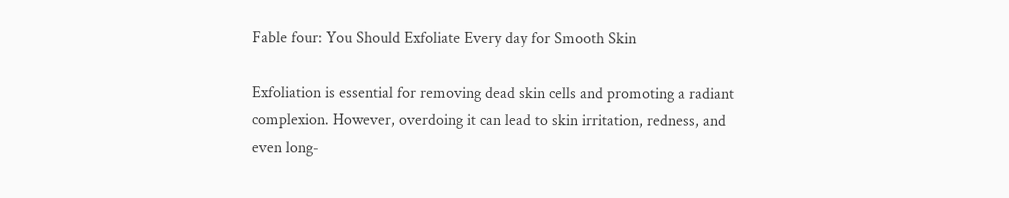Fable four: You Should Exfoliate Every day for Smooth Skin

Exfoliation is essential for removing dead skin cells and promoting a radiant complexion. However, overdoing it can lead to skin irritation, redness, and even long-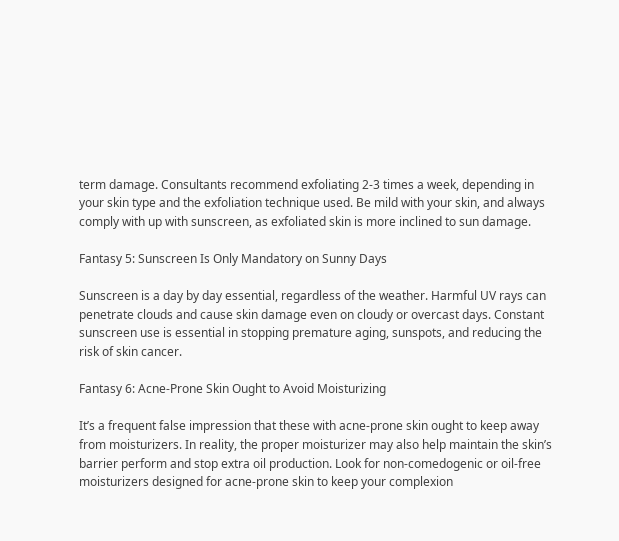term damage. Consultants recommend exfoliating 2-3 times a week, depending in your skin type and the exfoliation technique used. Be mild with your skin, and always comply with up with sunscreen, as exfoliated skin is more inclined to sun damage.

Fantasy 5: Sunscreen Is Only Mandatory on Sunny Days

Sunscreen is a day by day essential, regardless of the weather. Harmful UV rays can penetrate clouds and cause skin damage even on cloudy or overcast days. Constant sunscreen use is essential in stopping premature aging, sunspots, and reducing the risk of skin cancer.

Fantasy 6: Acne-Prone Skin Ought to Avoid Moisturizing

It’s a frequent false impression that these with acne-prone skin ought to keep away from moisturizers. In reality, the proper moisturizer may also help maintain the skin’s barrier perform and stop extra oil production. Look for non-comedogenic or oil-free moisturizers designed for acne-prone skin to keep your complexion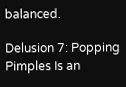balanced.

Delusion 7: Popping Pimples Is an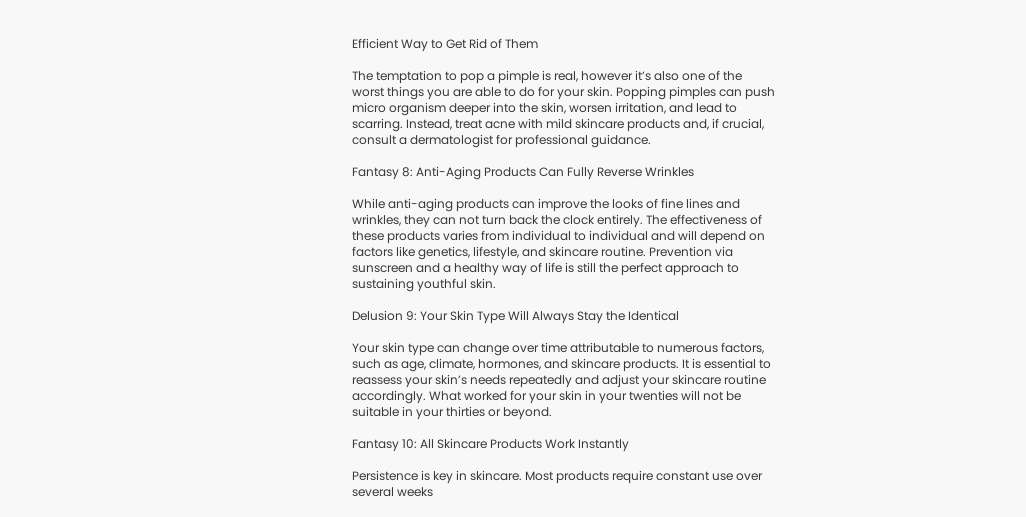Efficient Way to Get Rid of Them

The temptation to pop a pimple is real, however it’s also one of the worst things you are able to do for your skin. Popping pimples can push micro organism deeper into the skin, worsen irritation, and lead to scarring. Instead, treat acne with mild skincare products and, if crucial, consult a dermatologist for professional guidance.

Fantasy 8: Anti-Aging Products Can Fully Reverse Wrinkles

While anti-aging products can improve the looks of fine lines and wrinkles, they can not turn back the clock entirely. The effectiveness of these products varies from individual to individual and will depend on factors like genetics, lifestyle, and skincare routine. Prevention via sunscreen and a healthy way of life is still the perfect approach to sustaining youthful skin.

Delusion 9: Your Skin Type Will Always Stay the Identical

Your skin type can change over time attributable to numerous factors, such as age, climate, hormones, and skincare products. It is essential to reassess your skin’s needs repeatedly and adjust your skincare routine accordingly. What worked for your skin in your twenties will not be suitable in your thirties or beyond.

Fantasy 10: All Skincare Products Work Instantly

Persistence is key in skincare. Most products require constant use over several weeks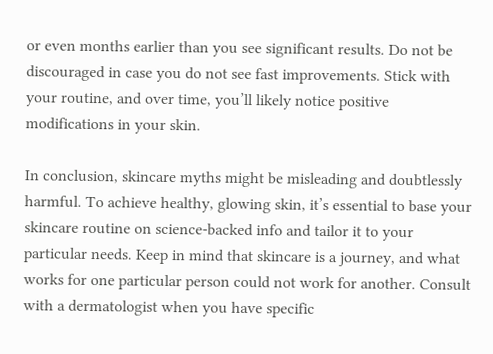or even months earlier than you see significant results. Do not be discouraged in case you do not see fast improvements. Stick with your routine, and over time, you’ll likely notice positive modifications in your skin.

In conclusion, skincare myths might be misleading and doubtlessly harmful. To achieve healthy, glowing skin, it’s essential to base your skincare routine on science-backed info and tailor it to your particular needs. Keep in mind that skincare is a journey, and what works for one particular person could not work for another. Consult with a dermatologist when you have specific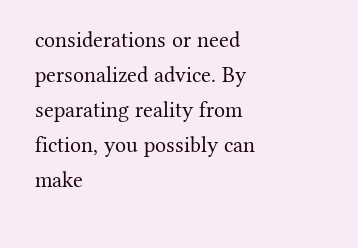considerations or need personalized advice. By separating reality from fiction, you possibly can make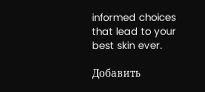informed choices that lead to your best skin ever.

Добавить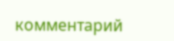комментарий